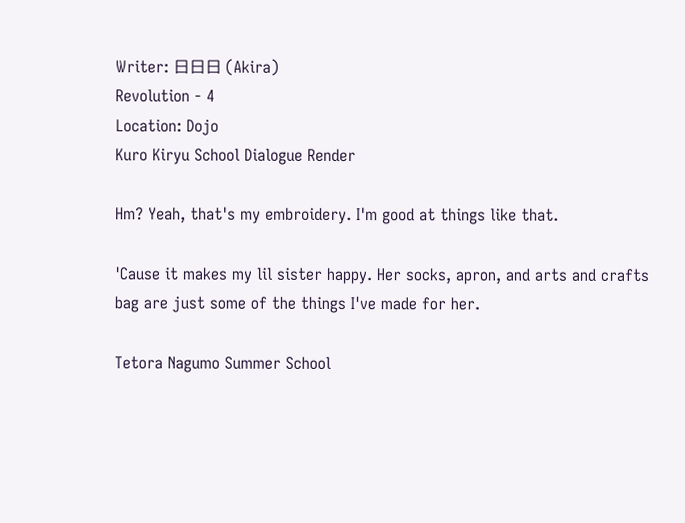Writer: 日日日 (Akira)
Revolution - 4
Location: Dojo
Kuro Kiryu School Dialogue Render

Hm? Yeah, that's my embroidery. I'm good at things like that.

'Cause it makes my lil sister happy. Her socks, apron, and arts and crafts bag are just some of the things I've made for her.

Tetora Nagumo Summer School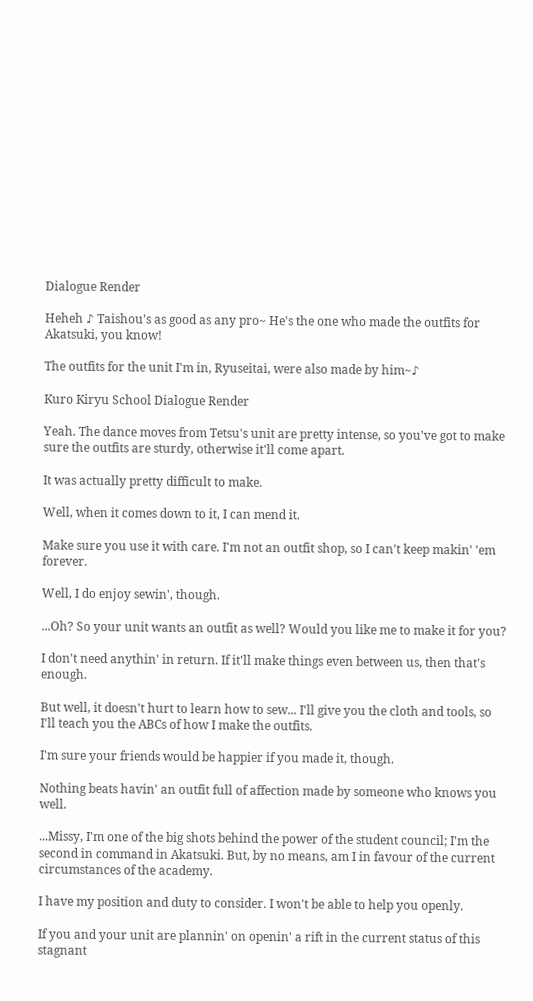Dialogue Render

Heheh ♪ Taishou's as good as any pro~ He's the one who made the outfits for Akatsuki, you know!

The outfits for the unit I'm in, Ryuseitai, were also made by him~♪

Kuro Kiryu School Dialogue Render

Yeah. The dance moves from Tetsu's unit are pretty intense, so you've got to make sure the outfits are sturdy, otherwise it'll come apart.

It was actually pretty difficult to make.

Well, when it comes down to it, I can mend it.

Make sure you use it with care. I'm not an outfit shop, so I can't keep makin' 'em forever.

Well, I do enjoy sewin', though.

...Oh? So your unit wants an outfit as well? Would you like me to make it for you?

I don't need anythin' in return. If it'll make things even between us, then that's enough.

But well, it doesn't hurt to learn how to sew... I'll give you the cloth and tools, so I'll teach you the ABCs of how I make the outfits.

I'm sure your friends would be happier if you made it, though.

Nothing beats havin' an outfit full of affection made by someone who knows you well.

...Missy, I'm one of the big shots behind the power of the student council; I'm the second in command in Akatsuki. But, by no means, am I in favour of the current circumstances of the academy.

I have my position and duty to consider. I won't be able to help you openly.

If you and your unit are plannin' on openin' a rift in the current status of this stagnant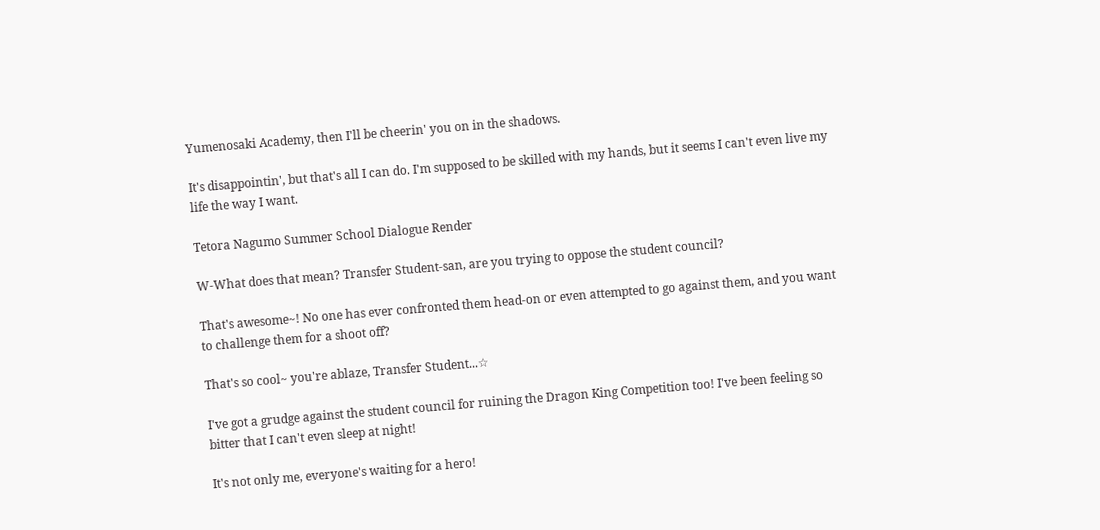Yumenosaki Academy, then I'll be cheerin' you on in the shadows.

It's disappointin', but that's all I can do. I'm supposed to be skilled with my hands, but it seems I can't even live my life the way I want.

Tetora Nagumo Summer School Dialogue Render

W-What does that mean? Transfer Student-san, are you trying to oppose the student council?

That's awesome~! No one has ever confronted them head-on or even attempted to go against them, and you want to challenge them for a shoot off?

That's so cool~ you're ablaze, Transfer Student...☆

I've got a grudge against the student council for ruining the Dragon King Competition too! I've been feeling so bitter that I can't even sleep at night!

It's not only me, everyone's waiting for a hero!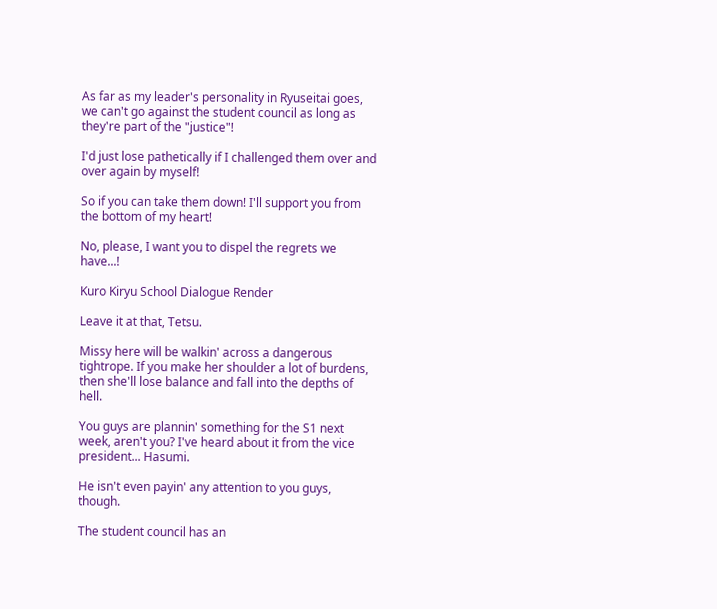As far as my leader's personality in Ryuseitai goes, we can't go against the student council as long as they're part of the "justice"!

I'd just lose pathetically if I challenged them over and over again by myself!

So if you can take them down! I'll support you from the bottom of my heart!

No, please, I want you to dispel the regrets we have...!

Kuro Kiryu School Dialogue Render

Leave it at that, Tetsu.

Missy here will be walkin' across a dangerous tightrope. If you make her shoulder a lot of burdens, then she'll lose balance and fall into the depths of hell.

You guys are plannin' something for the S1 next week, aren't you? I've heard about it from the vice president... Hasumi.

He isn't even payin' any attention to you guys, though.

The student council has an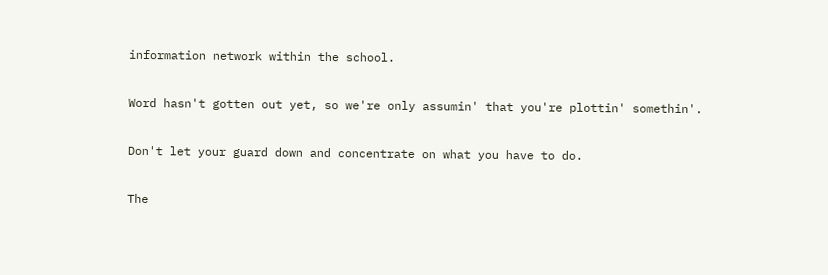information network within the school.

Word hasn't gotten out yet, so we're only assumin' that you're plottin' somethin'.

Don't let your guard down and concentrate on what you have to do.

The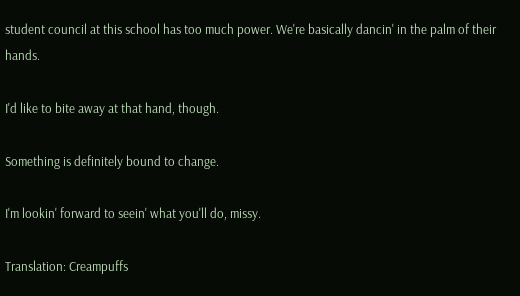student council at this school has too much power. We're basically dancin' in the palm of their hands.

I'd like to bite away at that hand, though.

Something is definitely bound to change.

I'm lookin' forward to seein' what you'll do, missy.

Translation: Creampuffs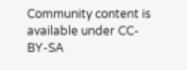Community content is available under CC-BY-SA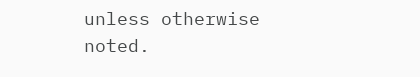unless otherwise noted.